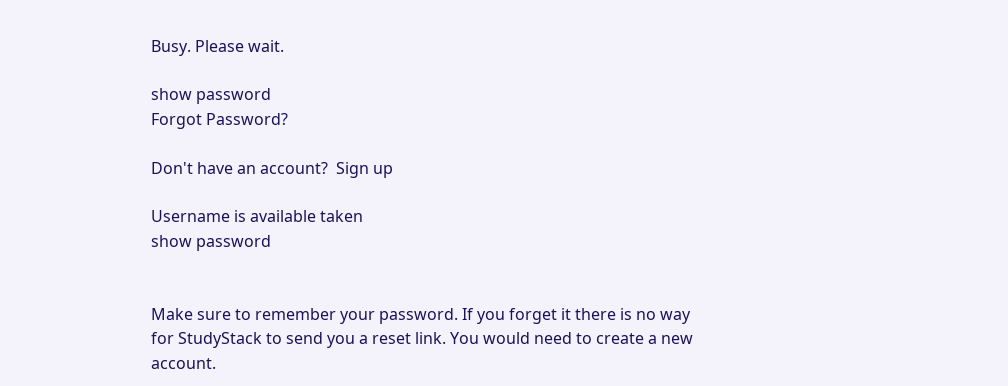Busy. Please wait.

show password
Forgot Password?

Don't have an account?  Sign up

Username is available taken
show password


Make sure to remember your password. If you forget it there is no way for StudyStack to send you a reset link. You would need to create a new account.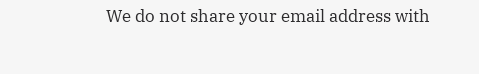We do not share your email address with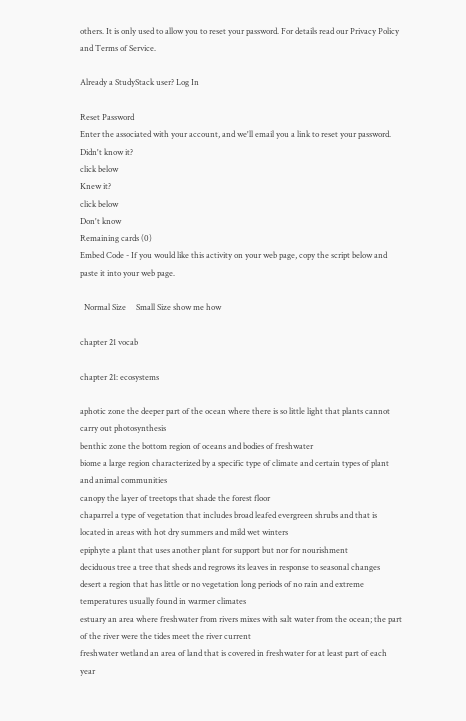others. It is only used to allow you to reset your password. For details read our Privacy Policy and Terms of Service.

Already a StudyStack user? Log In

Reset Password
Enter the associated with your account, and we'll email you a link to reset your password.
Didn't know it?
click below
Knew it?
click below
Don't know
Remaining cards (0)
Embed Code - If you would like this activity on your web page, copy the script below and paste it into your web page.

  Normal Size     Small Size show me how

chapter 21 vocab

chapter 21: ecosystems

aphotic zone the deeper part of the ocean where there is so little light that plants cannot carry out photosynthesis
benthic zone the bottom region of oceans and bodies of freshwater
biome a large region characterized by a specific type of climate and certain types of plant and animal communities
canopy the layer of treetops that shade the forest floor
chaparrel a type of vegetation that includes broad leafed evergreen shrubs and that is located in areas with hot dry summers and mild wet winters
epiphyte a plant that uses another plant for support but nor for nourishment
deciduous tree a tree that sheds and regrows its leaves in response to seasonal changes
desert a region that has little or no vegetation long periods of no rain and extreme temperatures usually found in warmer climates
estuary an area where freshwater from rivers mixes with salt water from the ocean; the part of the river were the tides meet the river current
freshwater wetland an area of land that is covered in freshwater for at least part of each year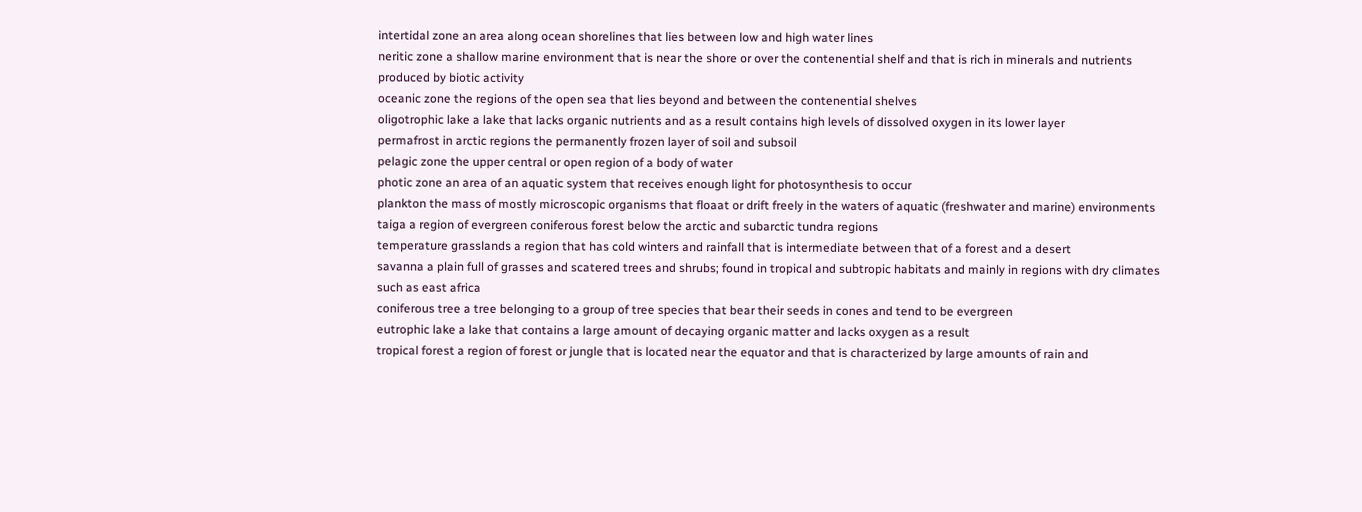intertidal zone an area along ocean shorelines that lies between low and high water lines
neritic zone a shallow marine environment that is near the shore or over the contenential shelf and that is rich in minerals and nutrients produced by biotic activity
oceanic zone the regions of the open sea that lies beyond and between the contenential shelves
oligotrophic lake a lake that lacks organic nutrients and as a result contains high levels of dissolved oxygen in its lower layer
permafrost in arctic regions the permanently frozen layer of soil and subsoil
pelagic zone the upper central or open region of a body of water
photic zone an area of an aquatic system that receives enough light for photosynthesis to occur
plankton the mass of mostly microscopic organisms that floaat or drift freely in the waters of aquatic (freshwater and marine) environments
taiga a region of evergreen coniferous forest below the arctic and subarctic tundra regions
temperature grasslands a region that has cold winters and rainfall that is intermediate between that of a forest and a desert
savanna a plain full of grasses and scatered trees and shrubs; found in tropical and subtropic habitats and mainly in regions with dry climates such as east africa
coniferous tree a tree belonging to a group of tree species that bear their seeds in cones and tend to be evergreen
eutrophic lake a lake that contains a large amount of decaying organic matter and lacks oxygen as a result
tropical forest a region of forest or jungle that is located near the equator and that is characterized by large amounts of rain and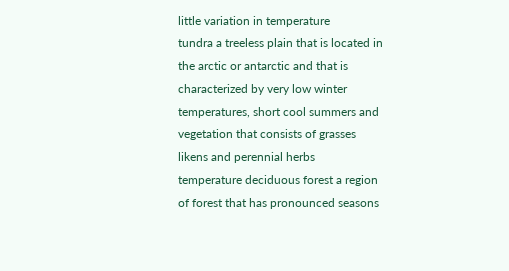little variation in temperature
tundra a treeless plain that is located in the arctic or antarctic and that is characterized by very low winter temperatures, short cool summers and vegetation that consists of grasses likens and perennial herbs
temperature deciduous forest a region of forest that has pronounced seasons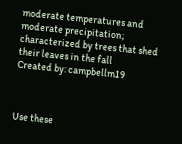moderate temperatures and moderate precipitation; characterized by trees that shed their leaves in the fall
Created by: campbellm19



Use these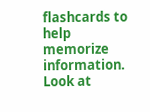flashcards to help memorize information. Look at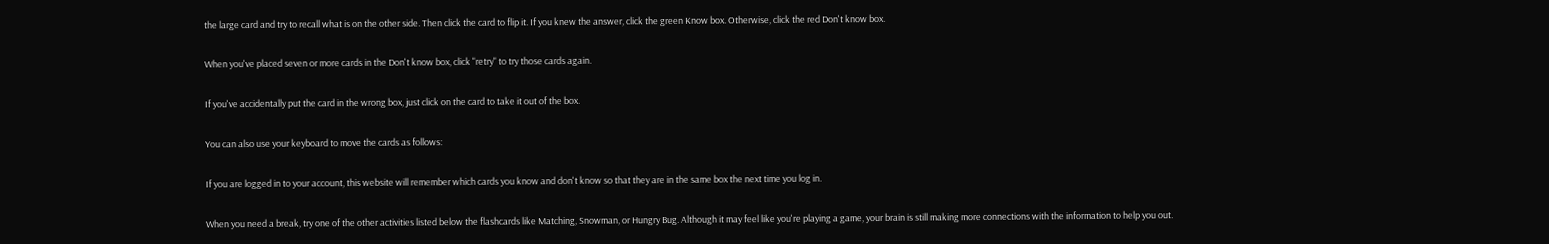the large card and try to recall what is on the other side. Then click the card to flip it. If you knew the answer, click the green Know box. Otherwise, click the red Don't know box.

When you've placed seven or more cards in the Don't know box, click "retry" to try those cards again.

If you've accidentally put the card in the wrong box, just click on the card to take it out of the box.

You can also use your keyboard to move the cards as follows:

If you are logged in to your account, this website will remember which cards you know and don't know so that they are in the same box the next time you log in.

When you need a break, try one of the other activities listed below the flashcards like Matching, Snowman, or Hungry Bug. Although it may feel like you're playing a game, your brain is still making more connections with the information to help you out.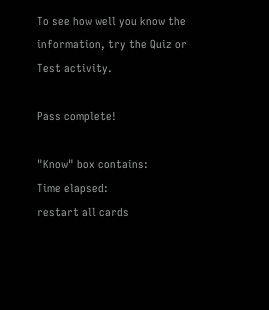To see how well you know the information, try the Quiz or Test activity.

Pass complete!

"Know" box contains:
Time elapsed:
restart all cards